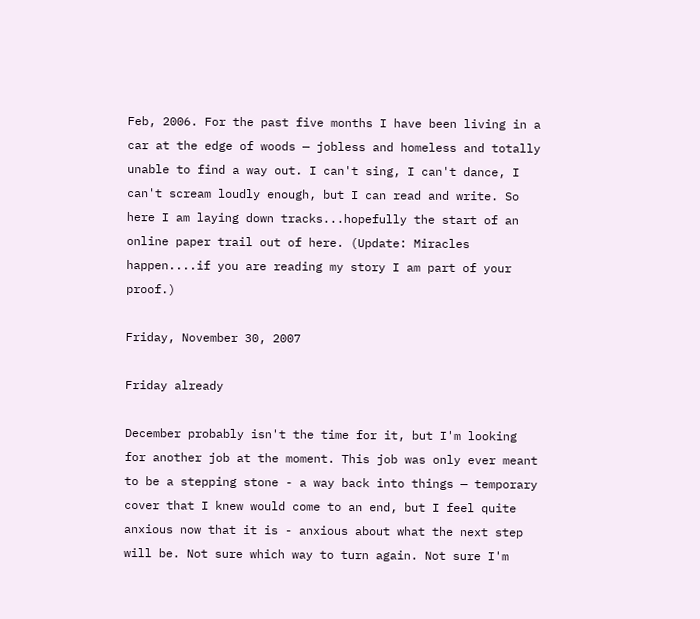Feb, 2006. For the past five months I have been living in a car at the edge of woods — jobless and homeless and totally unable to find a way out. I can't sing, I can't dance, I can't scream loudly enough, but I can read and write. So here I am laying down tracks...hopefully the start of an online paper trail out of here. (Update: Miracles happen....if you are reading my story I am part of your proof.)

Friday, November 30, 2007

Friday already

December probably isn't the time for it, but I'm looking for another job at the moment. This job was only ever meant to be a stepping stone - a way back into things — temporary cover that I knew would come to an end, but I feel quite anxious now that it is - anxious about what the next step will be. Not sure which way to turn again. Not sure I'm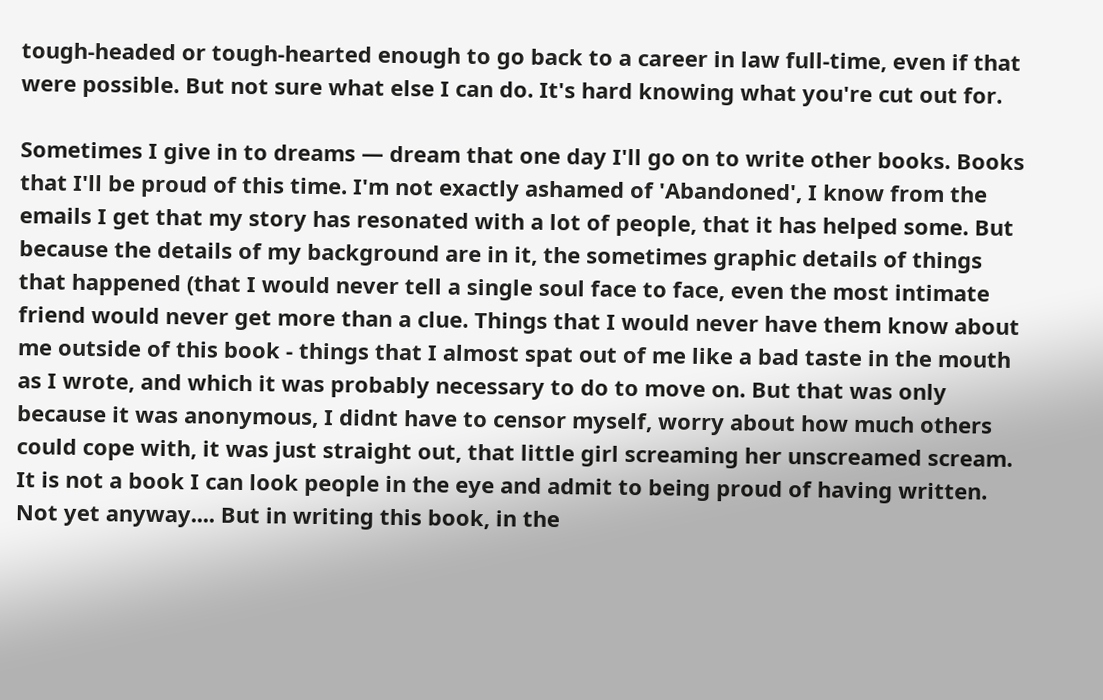tough-headed or tough-hearted enough to go back to a career in law full-time, even if that were possible. But not sure what else I can do. It's hard knowing what you're cut out for.

Sometimes I give in to dreams — dream that one day I'll go on to write other books. Books that I'll be proud of this time. I'm not exactly ashamed of 'Abandoned', I know from the emails I get that my story has resonated with a lot of people, that it has helped some. But because the details of my background are in it, the sometimes graphic details of things that happened (that I would never tell a single soul face to face, even the most intimate friend would never get more than a clue. Things that I would never have them know about me outside of this book - things that I almost spat out of me like a bad taste in the mouth as I wrote, and which it was probably necessary to do to move on. But that was only because it was anonymous, I didnt have to censor myself, worry about how much others could cope with, it was just straight out, that little girl screaming her unscreamed scream. It is not a book I can look people in the eye and admit to being proud of having written. Not yet anyway.... But in writing this book, in the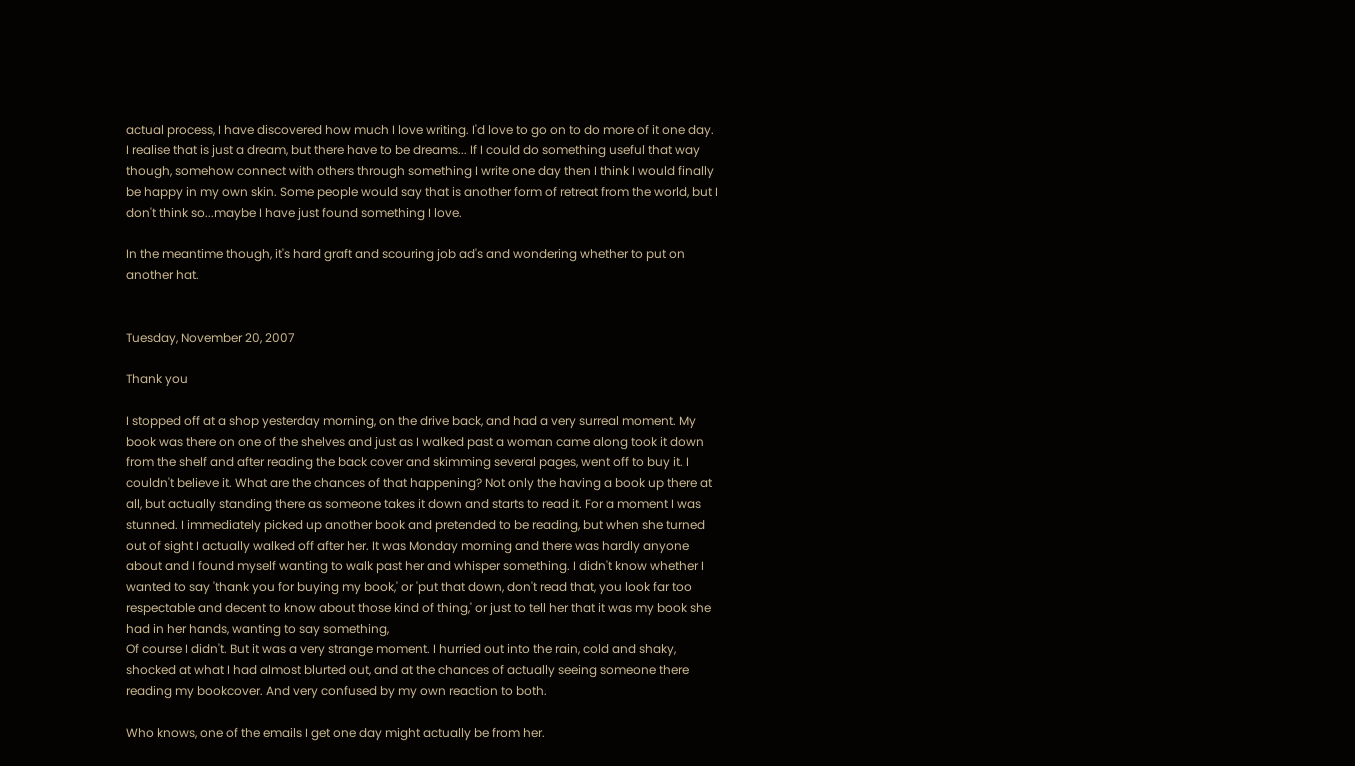actual process, I have discovered how much I love writing. I'd love to go on to do more of it one day. I realise that is just a dream, but there have to be dreams... If I could do something useful that way though, somehow connect with others through something I write one day then I think I would finally be happy in my own skin. Some people would say that is another form of retreat from the world, but I don't think so...maybe I have just found something I love.

In the meantime though, it's hard graft and scouring job ad's and wondering whether to put on another hat.


Tuesday, November 20, 2007

Thank you

I stopped off at a shop yesterday morning, on the drive back, and had a very surreal moment. My book was there on one of the shelves and just as I walked past a woman came along took it down from the shelf and after reading the back cover and skimming several pages, went off to buy it. I couldn't believe it. What are the chances of that happening? Not only the having a book up there at all, but actually standing there as someone takes it down and starts to read it. For a moment I was stunned. I immediately picked up another book and pretended to be reading, but when she turned out of sight I actually walked off after her. It was Monday morning and there was hardly anyone about and I found myself wanting to walk past her and whisper something. I didn't know whether I wanted to say 'thank you for buying my book,' or 'put that down, don't read that, you look far too respectable and decent to know about those kind of thing,' or just to tell her that it was my book she had in her hands, wanting to say something,
Of course I didn't. But it was a very strange moment. I hurried out into the rain, cold and shaky, shocked at what I had almost blurted out, and at the chances of actually seeing someone there reading my bookcover. And very confused by my own reaction to both.

Who knows, one of the emails I get one day might actually be from her.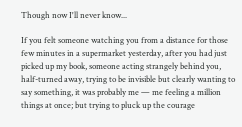Though now I'll never know...

If you felt someone watching you from a distance for those few minutes in a supermarket yesterday, after you had just picked up my book, someone acting strangely behind you, half-turned away, trying to be invisible but clearly wanting to say something, it was probably me — me feeling a million things at once; but trying to pluck up the courage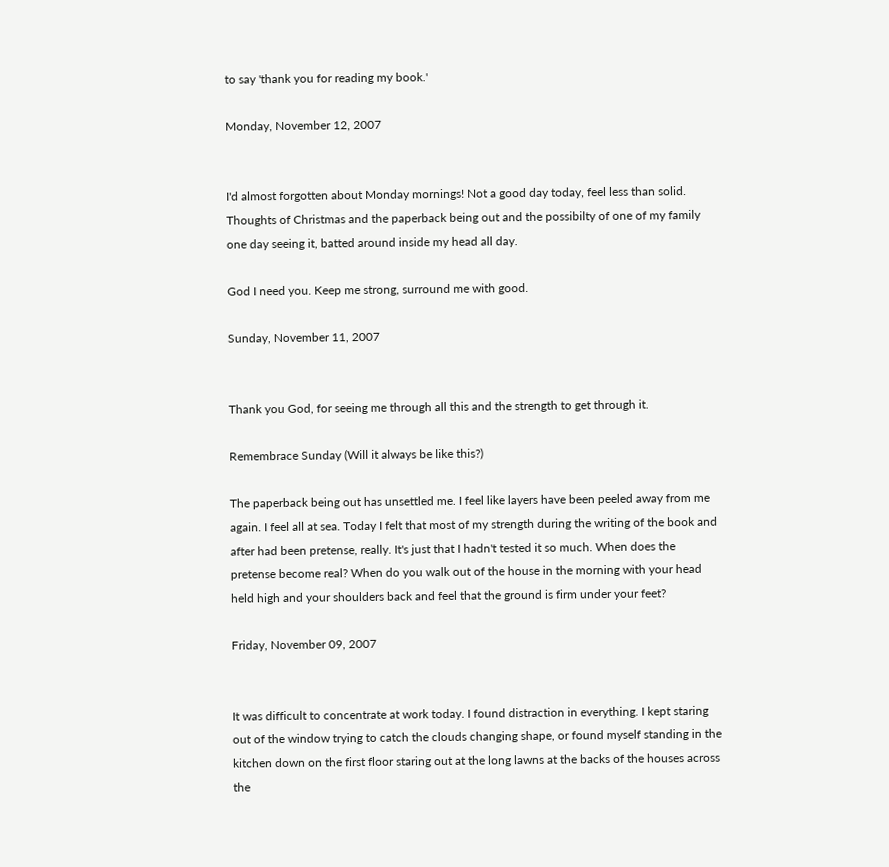to say 'thank you for reading my book.'

Monday, November 12, 2007


I'd almost forgotten about Monday mornings! Not a good day today, feel less than solid. Thoughts of Christmas and the paperback being out and the possibilty of one of my family one day seeing it, batted around inside my head all day.

God I need you. Keep me strong, surround me with good.

Sunday, November 11, 2007


Thank you God, for seeing me through all this and the strength to get through it.

Remembrace Sunday (Will it always be like this?)

The paperback being out has unsettled me. I feel like layers have been peeled away from me again. I feel all at sea. Today I felt that most of my strength during the writing of the book and after had been pretense, really. It's just that I hadn't tested it so much. When does the pretense become real? When do you walk out of the house in the morning with your head held high and your shoulders back and feel that the ground is firm under your feet?

Friday, November 09, 2007


It was difficult to concentrate at work today. I found distraction in everything. I kept staring out of the window trying to catch the clouds changing shape, or found myself standing in the kitchen down on the first floor staring out at the long lawns at the backs of the houses across the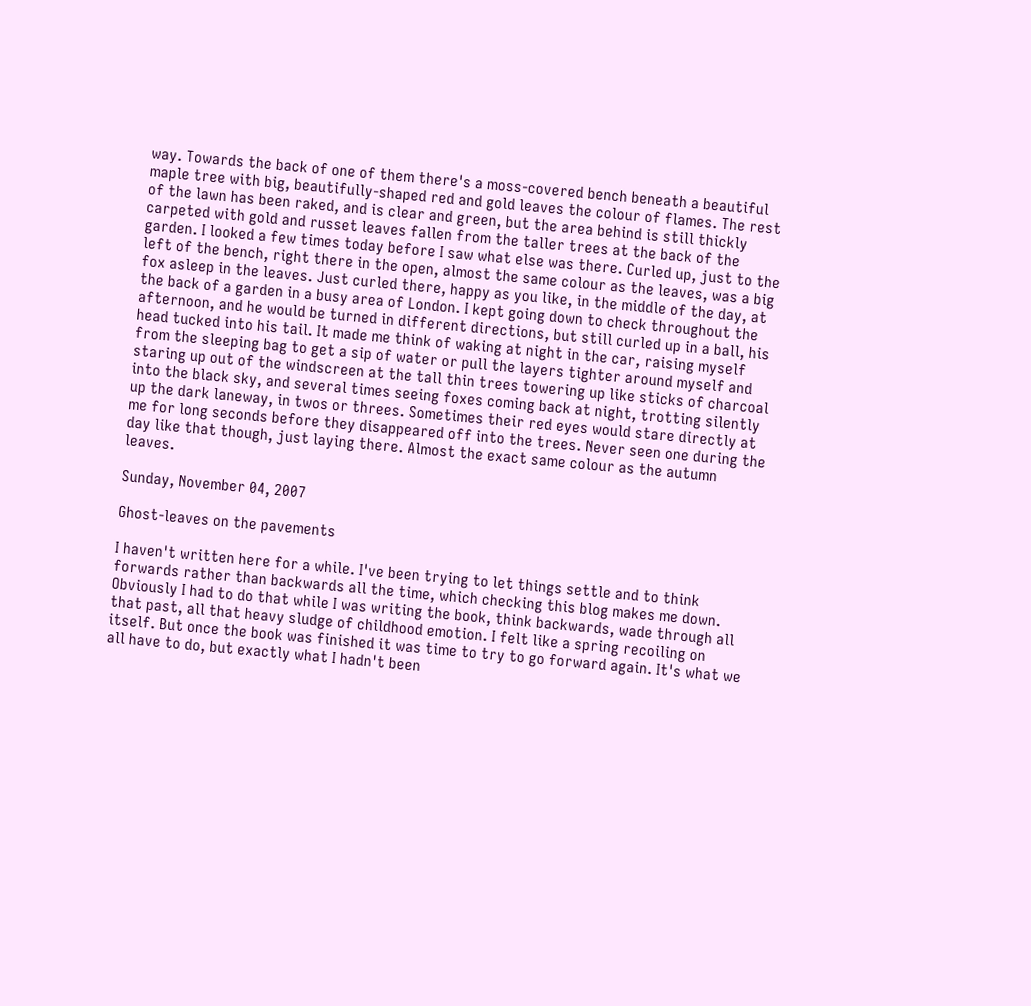way. Towards the back of one of them there's a moss-covered bench beneath a beautiful maple tree with big, beautifully-shaped red and gold leaves the colour of flames. The rest of the lawn has been raked, and is clear and green, but the area behind is still thickly carpeted with gold and russet leaves fallen from the taller trees at the back of the garden. I looked a few times today before I saw what else was there. Curled up, just to the left of the bench, right there in the open, almost the same colour as the leaves, was a big fox asleep in the leaves. Just curled there, happy as you like, in the middle of the day, at the back of a garden in a busy area of London. I kept going down to check throughout the afternoon, and he would be turned in different directions, but still curled up in a ball, his head tucked into his tail. It made me think of waking at night in the car, raising myself from the sleeping bag to get a sip of water or pull the layers tighter around myself and staring up out of the windscreen at the tall thin trees towering up like sticks of charcoal into the black sky, and several times seeing foxes coming back at night, trotting silently up the dark laneway, in twos or threes. Sometimes their red eyes would stare directly at me for long seconds before they disappeared off into the trees. Never seen one during the day like that though, just laying there. Almost the exact same colour as the autumn leaves.

Sunday, November 04, 2007

Ghost-leaves on the pavements

I haven't written here for a while. I've been trying to let things settle and to think forwards rather than backwards all the time, which checking this blog makes me down. Obviously I had to do that while I was writing the book, think backwards, wade through all that past, all that heavy sludge of childhood emotion. I felt like a spring recoiling on itself. But once the book was finished it was time to try to go forward again. It's what we all have to do, but exactly what I hadn't been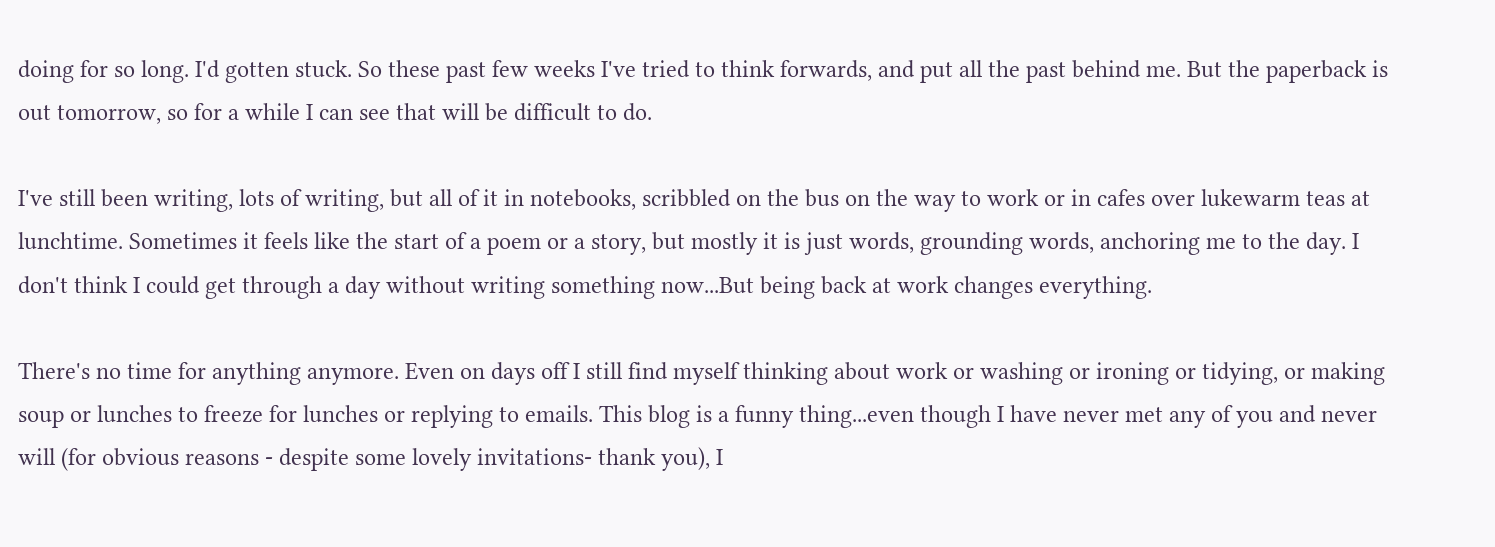doing for so long. I'd gotten stuck. So these past few weeks I've tried to think forwards, and put all the past behind me. But the paperback is out tomorrow, so for a while I can see that will be difficult to do.

I've still been writing, lots of writing, but all of it in notebooks, scribbled on the bus on the way to work or in cafes over lukewarm teas at lunchtime. Sometimes it feels like the start of a poem or a story, but mostly it is just words, grounding words, anchoring me to the day. I don't think I could get through a day without writing something now...But being back at work changes everything.

There's no time for anything anymore. Even on days off I still find myself thinking about work or washing or ironing or tidying, or making soup or lunches to freeze for lunches or replying to emails. This blog is a funny thing...even though I have never met any of you and never will (for obvious reasons - despite some lovely invitations- thank you), I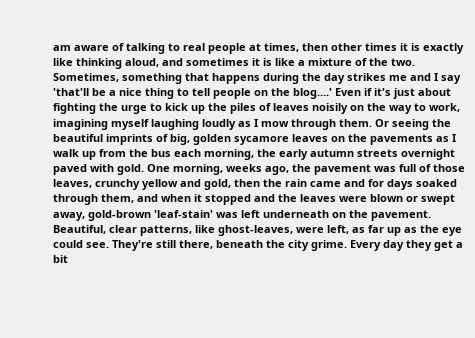am aware of talking to real people at times, then other times it is exactly like thinking aloud, and sometimes it is like a mixture of the two. Sometimes, something that happens during the day strikes me and I say 'that'll be a nice thing to tell people on the blog....' Even if it's just about fighting the urge to kick up the piles of leaves noisily on the way to work, imagining myself laughing loudly as I mow through them. Or seeing the beautiful imprints of big, golden sycamore leaves on the pavements as I walk up from the bus each morning, the early autumn streets overnight paved with gold. One morning, weeks ago, the pavement was full of those leaves, crunchy yellow and gold, then the rain came and for days soaked through them, and when it stopped and the leaves were blown or swept away, gold-brown 'leaf-stain' was left underneath on the pavement. Beautiful, clear patterns, like ghost-leaves, were left, as far up as the eye could see. They're still there, beneath the city grime. Every day they get a bit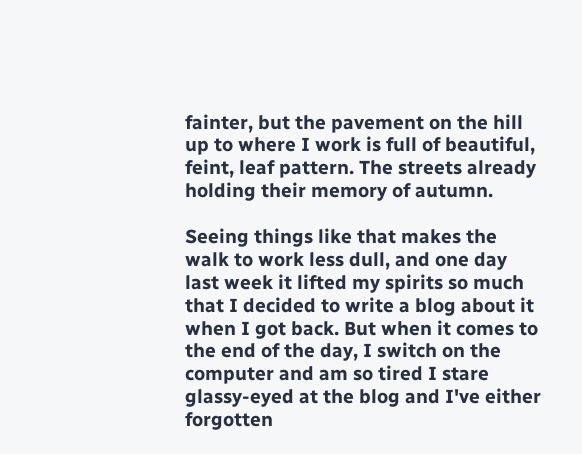fainter, but the pavement on the hill up to where I work is full of beautiful, feint, leaf pattern. The streets already holding their memory of autumn.

Seeing things like that makes the walk to work less dull, and one day last week it lifted my spirits so much that I decided to write a blog about it when I got back. But when it comes to the end of the day, I switch on the computer and am so tired I stare glassy-eyed at the blog and I've either forgotten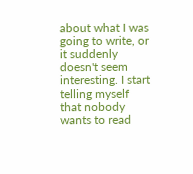about what I was going to write, or it suddenly doesn't seem interesting. I start telling myself that nobody wants to read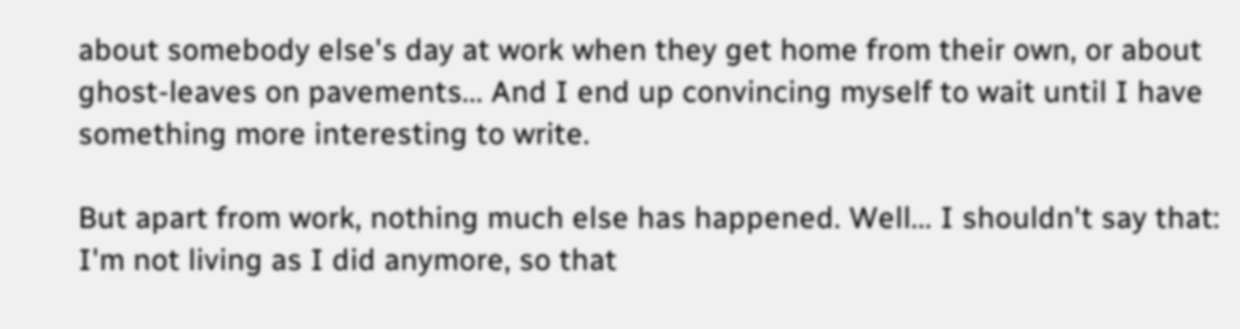about somebody else's day at work when they get home from their own, or about ghost-leaves on pavements... And I end up convincing myself to wait until I have something more interesting to write.

But apart from work, nothing much else has happened. Well... I shouldn't say that: I'm not living as I did anymore, so that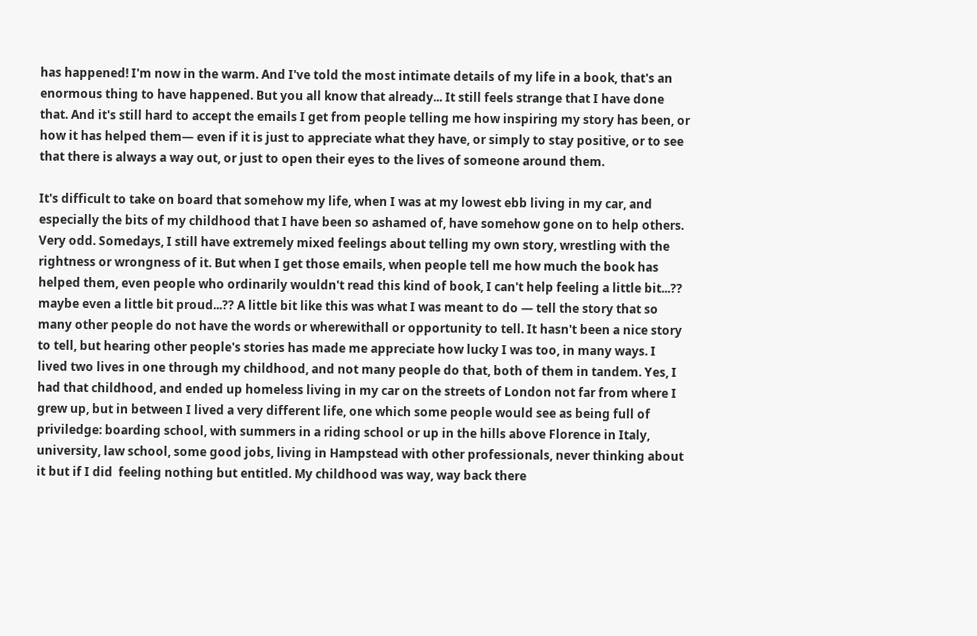has happened! I'm now in the warm. And I've told the most intimate details of my life in a book, that's an enormous thing to have happened. But you all know that already... It still feels strange that I have done that. And it's still hard to accept the emails I get from people telling me how inspiring my story has been, or how it has helped them— even if it is just to appreciate what they have, or simply to stay positive, or to see that there is always a way out, or just to open their eyes to the lives of someone around them.

It's difficult to take on board that somehow my life, when I was at my lowest ebb living in my car, and especially the bits of my childhood that I have been so ashamed of, have somehow gone on to help others. Very odd. Somedays, I still have extremely mixed feelings about telling my own story, wrestling with the rightness or wrongness of it. But when I get those emails, when people tell me how much the book has helped them, even people who ordinarily wouldn't read this kind of book, I can't help feeling a little bit...?? maybe even a little bit proud...?? A little bit like this was what I was meant to do — tell the story that so many other people do not have the words or wherewithall or opportunity to tell. It hasn't been a nice story to tell, but hearing other people's stories has made me appreciate how lucky I was too, in many ways. I lived two lives in one through my childhood, and not many people do that, both of them in tandem. Yes, I had that childhood, and ended up homeless living in my car on the streets of London not far from where I grew up, but in between I lived a very different life, one which some people would see as being full of priviledge: boarding school, with summers in a riding school or up in the hills above Florence in Italy, university, law school, some good jobs, living in Hampstead with other professionals, never thinking about it but if I did  feeling nothing but entitled. My childhood was way, way back there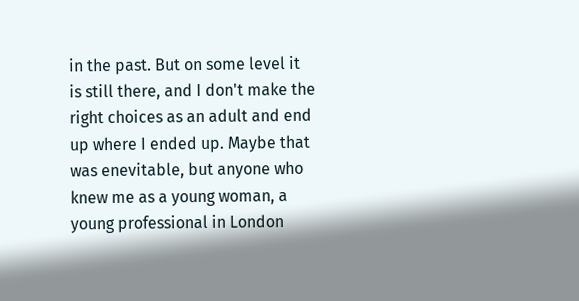in the past. But on some level it is still there, and I don't make the right choices as an adult and end up where I ended up. Maybe that was enevitable, but anyone who knew me as a young woman, a young professional in London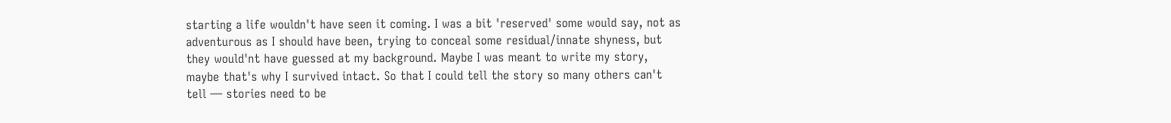starting a life wouldn't have seen it coming. I was a bit 'reserved' some would say, not as adventurous as I should have been, trying to conceal some residual/innate shyness, but they would'nt have guessed at my background. Maybe I was meant to write my story, maybe that's why I survived intact. So that I could tell the story so many others can't tell — stories need to be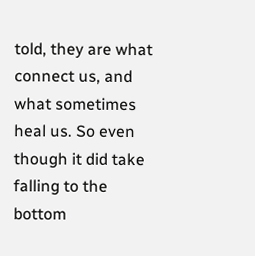told, they are what connect us, and what sometimes heal us. So even though it did take falling to the bottom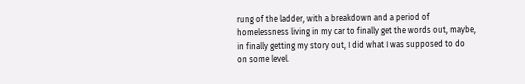rung of the ladder, with a breakdown and a period of homelessness living in my car to finally get the words out, maybe, in finally getting my story out, I did what I was supposed to do on some level.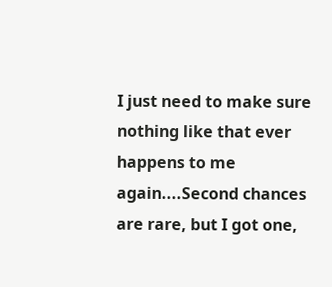I just need to make sure nothing like that ever happens to me again....Second chances are rare, but I got one,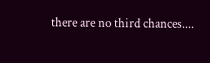there are no third chances....